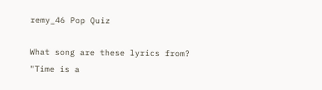remy_46 Pop Quiz

What song are these lyrics from? "Time is a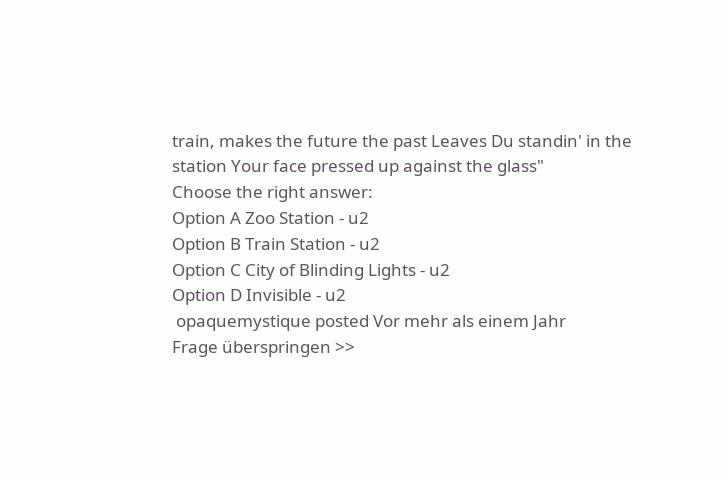train, makes the future the past Leaves Du standin' in the station Your face pressed up against the glass"
Choose the right answer:
Option A Zoo Station - u2
Option B Train Station - u2
Option C City of Blinding Lights - u2
Option D Invisible - u2
 opaquemystique posted Vor mehr als einem Jahr
Frage überspringen >>